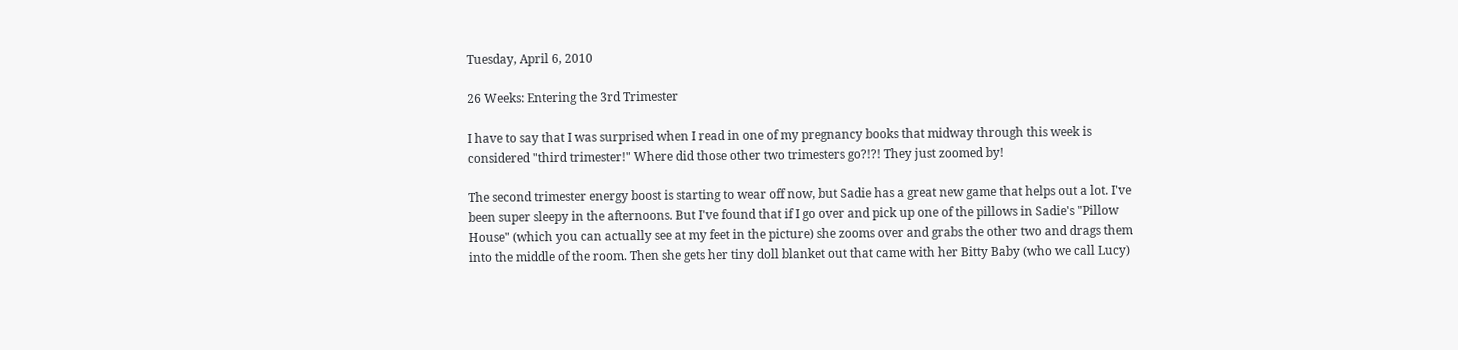Tuesday, April 6, 2010

26 Weeks: Entering the 3rd Trimester

I have to say that I was surprised when I read in one of my pregnancy books that midway through this week is considered "third trimester!" Where did those other two trimesters go?!?! They just zoomed by!

The second trimester energy boost is starting to wear off now, but Sadie has a great new game that helps out a lot. I've been super sleepy in the afternoons. But I've found that if I go over and pick up one of the pillows in Sadie's "Pillow House" (which you can actually see at my feet in the picture) she zooms over and grabs the other two and drags them into the middle of the room. Then she gets her tiny doll blanket out that came with her Bitty Baby (who we call Lucy)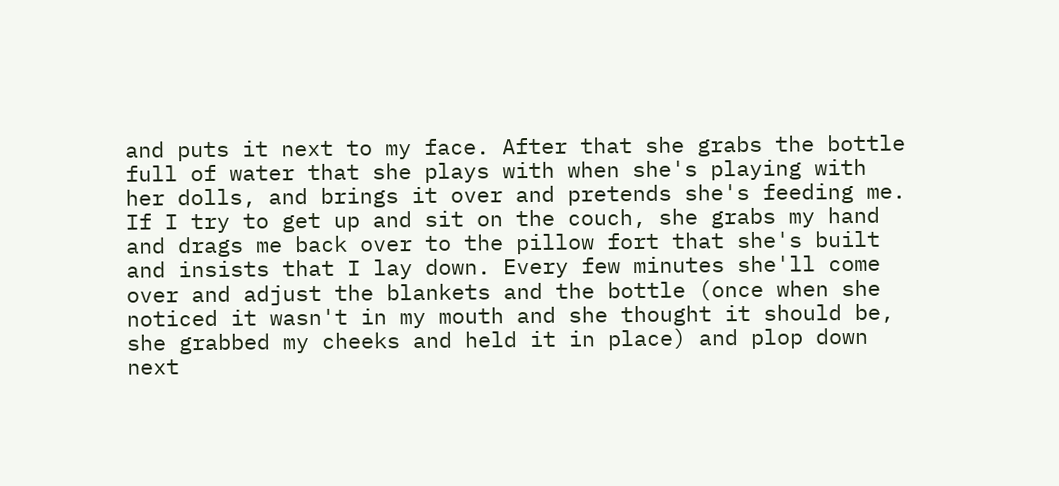and puts it next to my face. After that she grabs the bottle full of water that she plays with when she's playing with her dolls, and brings it over and pretends she's feeding me. If I try to get up and sit on the couch, she grabs my hand and drags me back over to the pillow fort that she's built and insists that I lay down. Every few minutes she'll come over and adjust the blankets and the bottle (once when she noticed it wasn't in my mouth and she thought it should be, she grabbed my cheeks and held it in place) and plop down next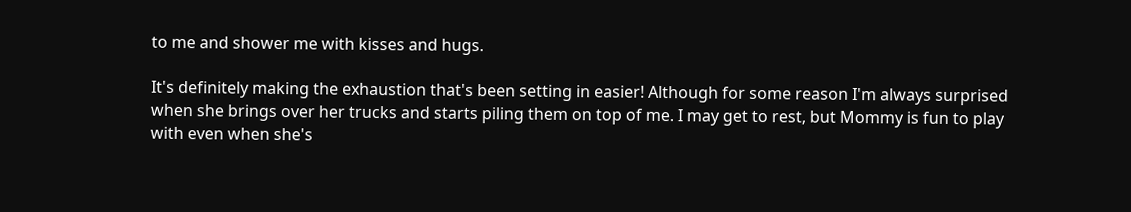to me and shower me with kisses and hugs.

It's definitely making the exhaustion that's been setting in easier! Although for some reason I'm always surprised when she brings over her trucks and starts piling them on top of me. I may get to rest, but Mommy is fun to play with even when she's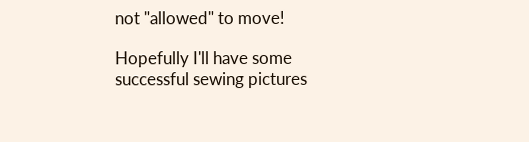not "allowed" to move!

Hopefully I'll have some successful sewing pictures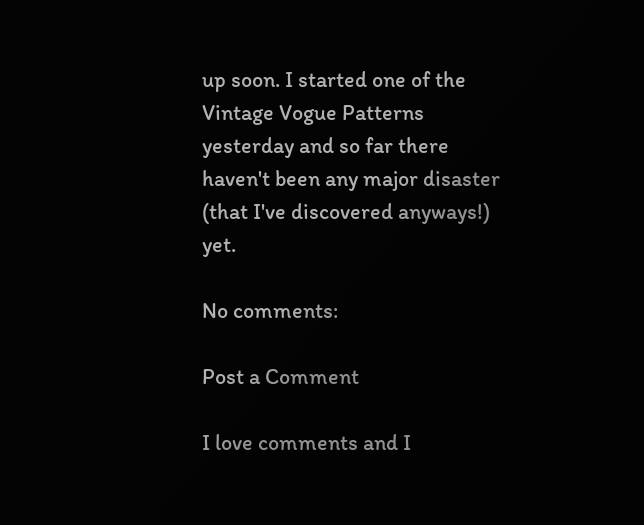up soon. I started one of the Vintage Vogue Patterns yesterday and so far there haven't been any major disaster (that I've discovered anyways!) yet.

No comments:

Post a Comment

I love comments and I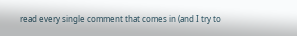read every single comment that comes in (and I try to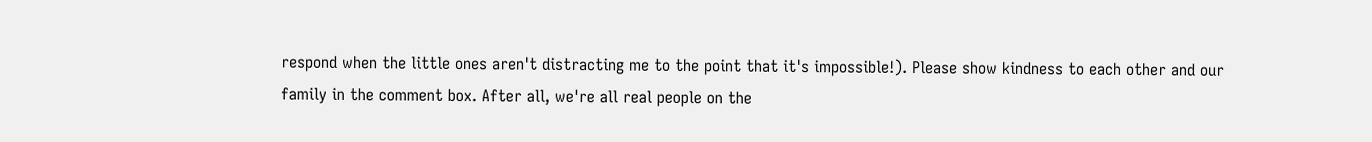respond when the little ones aren't distracting me to the point that it's impossible!). Please show kindness to each other and our family in the comment box. After all, we're all real people on the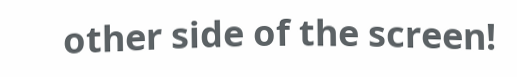other side of the screen!